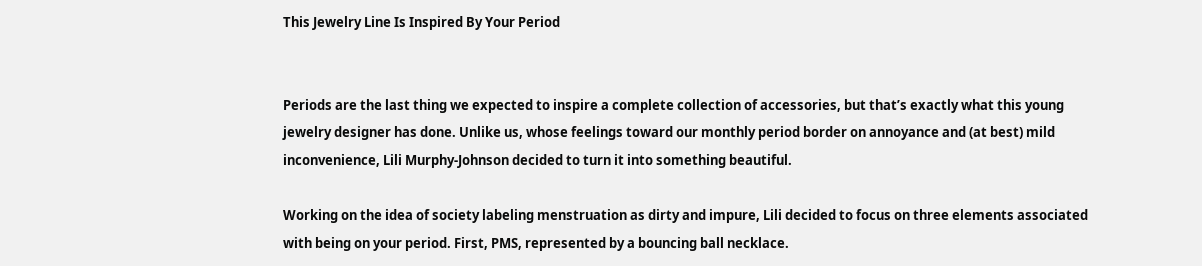This Jewelry Line Is Inspired By Your Period


Periods are the last thing we expected to inspire a complete collection of accessories, but that’s exactly what this young jewelry designer has done. Unlike us, whose feelings toward our monthly period border on annoyance and (at best) mild inconvenience, Lili Murphy-Johnson decided to turn it into something beautiful.

Working on the idea of society labeling menstruation as dirty and impure, Lili decided to focus on three elements associated with being on your period. First, PMS, represented by a bouncing ball necklace.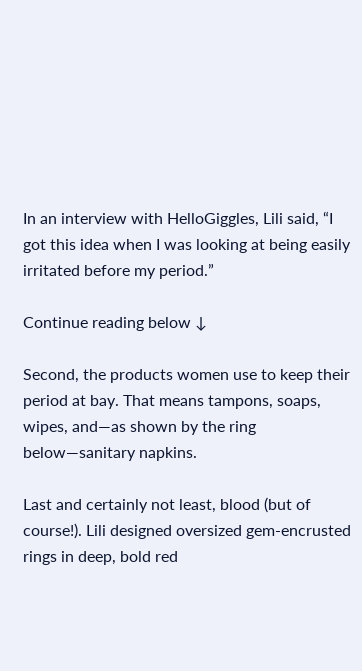In an interview with HelloGiggles, Lili said, “I got this idea when I was looking at being easily irritated before my period.”

Continue reading below ↓

Second, the products women use to keep their period at bay. That means tampons, soaps, wipes, and—as shown by the ring below—sanitary napkins.

Last and certainly not least, blood (but of course!). Lili designed oversized gem-encrusted rings in deep, bold red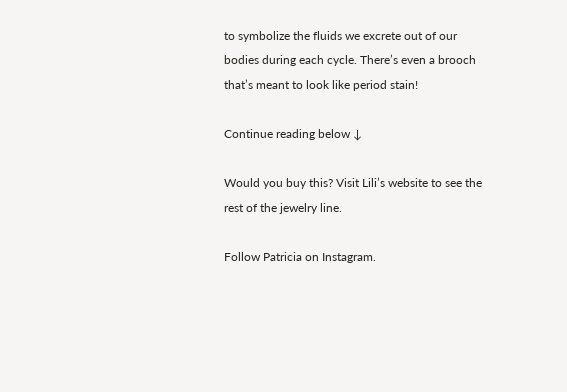to symbolize the fluids we excrete out of our bodies during each cycle. There’s even a brooch that’s meant to look like period stain!

Continue reading below ↓

Would you buy this? Visit Lili’s website to see the rest of the jewelry line.

Follow Patricia on Instagram.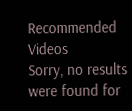Recommended Videos
Sorry, no results were found for